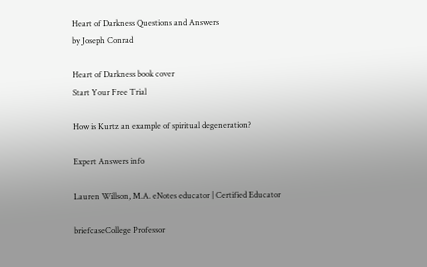Heart of Darkness Questions and Answers
by Joseph Conrad

Heart of Darkness book cover
Start Your Free Trial

How is Kurtz an example of spiritual degeneration?

Expert Answers info

Lauren Willson, M.A. eNotes educator | Certified Educator

briefcaseCollege Professor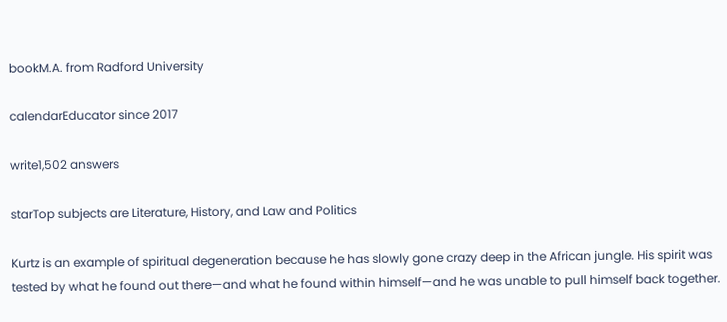bookM.A. from Radford University

calendarEducator since 2017

write1,502 answers

starTop subjects are Literature, History, and Law and Politics

Kurtz is an example of spiritual degeneration because he has slowly gone crazy deep in the African jungle. His spirit was tested by what he found out there—and what he found within himself—and he was unable to pull himself back together.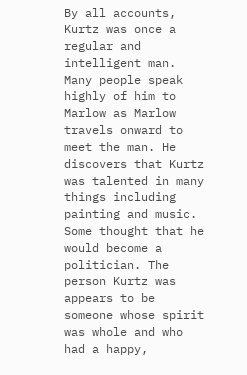By all accounts, Kurtz was once a regular and intelligent man. Many people speak highly of him to Marlow as Marlow travels onward to meet the man. He discovers that Kurtz was talented in many things including painting and music. Some thought that he would become a politician. The person Kurtz was appears to be someone whose spirit was whole and who had a happy,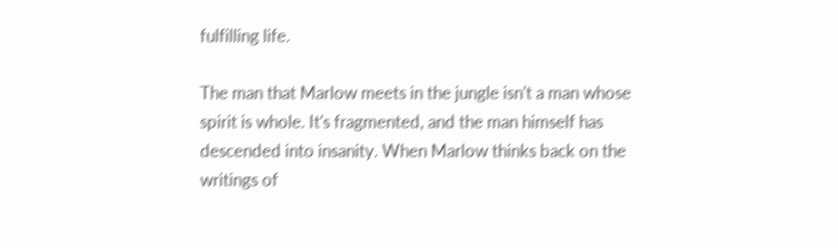fulfilling life.

The man that Marlow meets in the jungle isn't a man whose spirit is whole. It's fragmented, and the man himself has descended into insanity. When Marlow thinks back on the writings of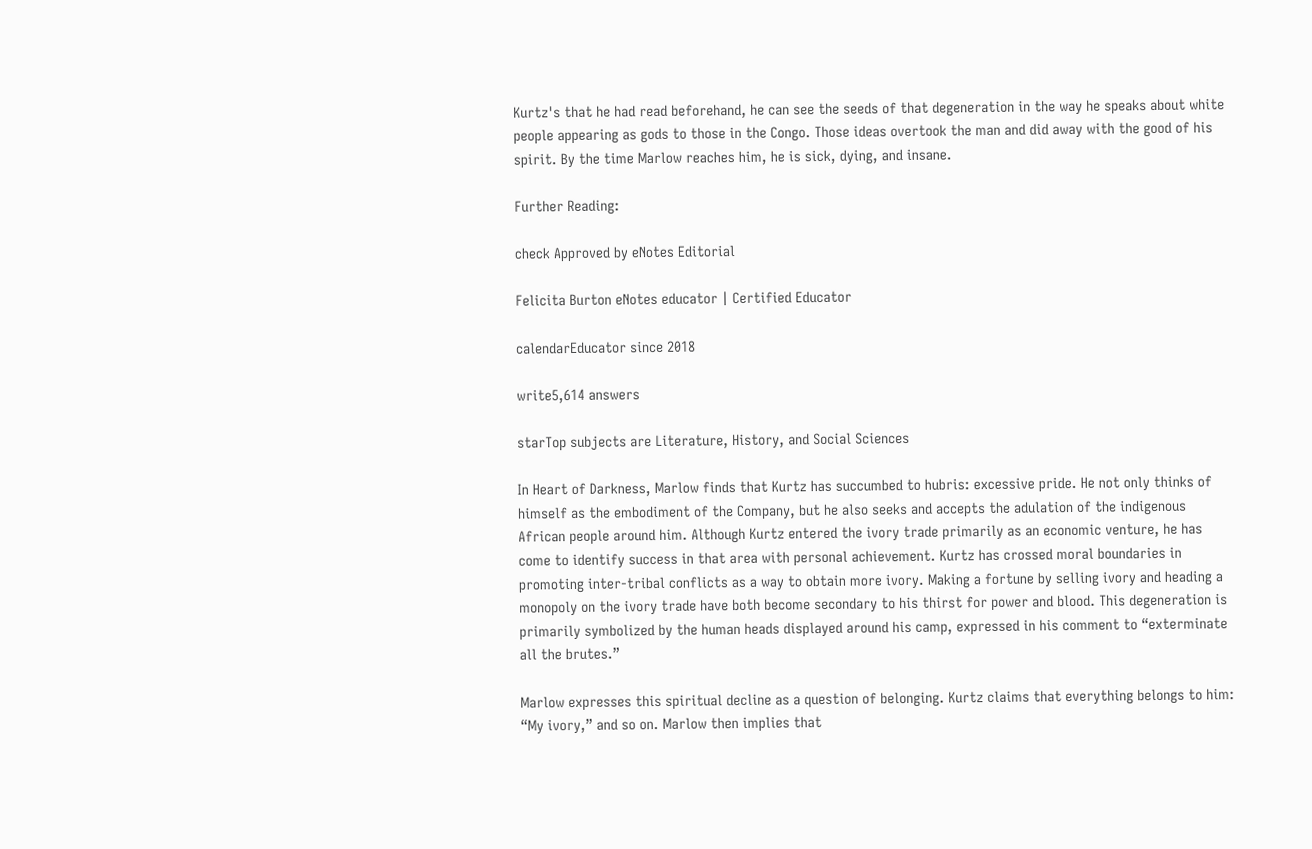Kurtz's that he had read beforehand, he can see the seeds of that degeneration in the way he speaks about white people appearing as gods to those in the Congo. Those ideas overtook the man and did away with the good of his spirit. By the time Marlow reaches him, he is sick, dying, and insane.

Further Reading:

check Approved by eNotes Editorial

Felicita Burton eNotes educator | Certified Educator

calendarEducator since 2018

write5,614 answers

starTop subjects are Literature, History, and Social Sciences

In Heart of Darkness, Marlow finds that Kurtz has succumbed to hubris: excessive pride. He not only thinks of himself as the embodiment of the Company, but he also seeks and accepts the adulation of the indigenous African people around him. Although Kurtz entered the ivory trade primarily as an economic venture, he has come to identify success in that area with personal achievement. Kurtz has crossed moral boundaries in promoting inter-tribal conflicts as a way to obtain more ivory. Making a fortune by selling ivory and heading a monopoly on the ivory trade have both become secondary to his thirst for power and blood. This degeneration is primarily symbolized by the human heads displayed around his camp, expressed in his comment to “exterminate all the brutes.”

Marlow expresses this spiritual decline as a question of belonging. Kurtz claims that everything belongs to him: “My ivory,” and so on. Marlow then implies that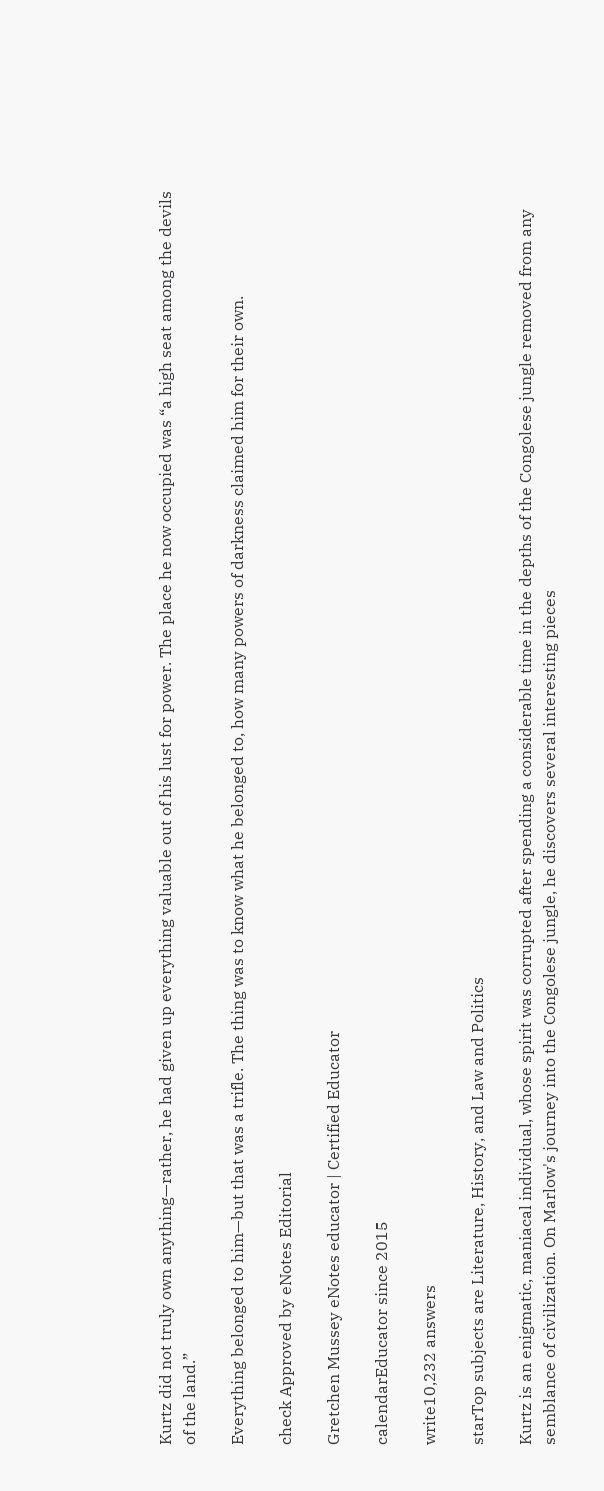Kurtz did not truly own anything—rather, he had given up everything valuable out of his lust for power. The place he now occupied was “a high seat among the devils of the land.”

Everything belonged to him—but that was a trifle. The thing was to know what he belonged to, how many powers of darkness claimed him for their own.

check Approved by eNotes Editorial

Gretchen Mussey eNotes educator | Certified Educator

calendarEducator since 2015

write10,232 answers

starTop subjects are Literature, History, and Law and Politics

Kurtz is an enigmatic, maniacal individual, whose spirit was corrupted after spending a considerable time in the depths of the Congolese jungle removed from any semblance of civilization. On Marlow's journey into the Congolese jungle, he discovers several interesting pieces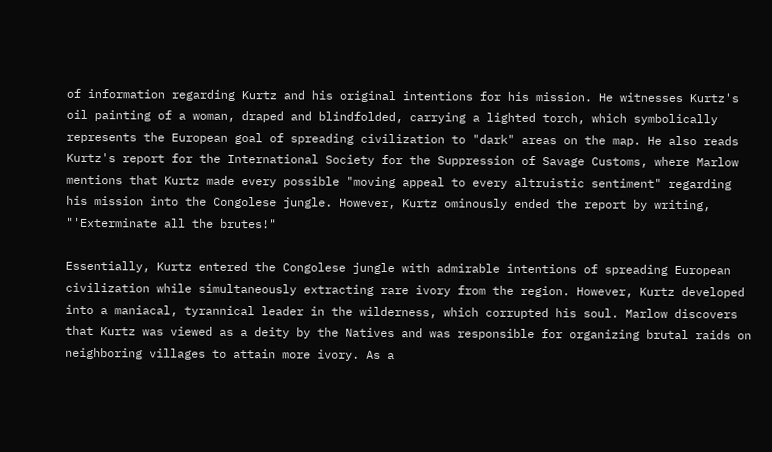of information regarding Kurtz and his original intentions for his mission. He witnesses Kurtz's oil painting of a woman, draped and blindfolded, carrying a lighted torch, which symbolically represents the European goal of spreading civilization to "dark" areas on the map. He also reads Kurtz's report for the International Society for the Suppression of Savage Customs, where Marlow mentions that Kurtz made every possible "moving appeal to every altruistic sentiment" regarding his mission into the Congolese jungle. However, Kurtz ominously ended the report by writing, "'Exterminate all the brutes!"

Essentially, Kurtz entered the Congolese jungle with admirable intentions of spreading European civilization while simultaneously extracting rare ivory from the region. However, Kurtz developed into a maniacal, tyrannical leader in the wilderness, which corrupted his soul. Marlow discovers that Kurtz was viewed as a deity by the Natives and was responsible for organizing brutal raids on neighboring villages to attain more ivory. As a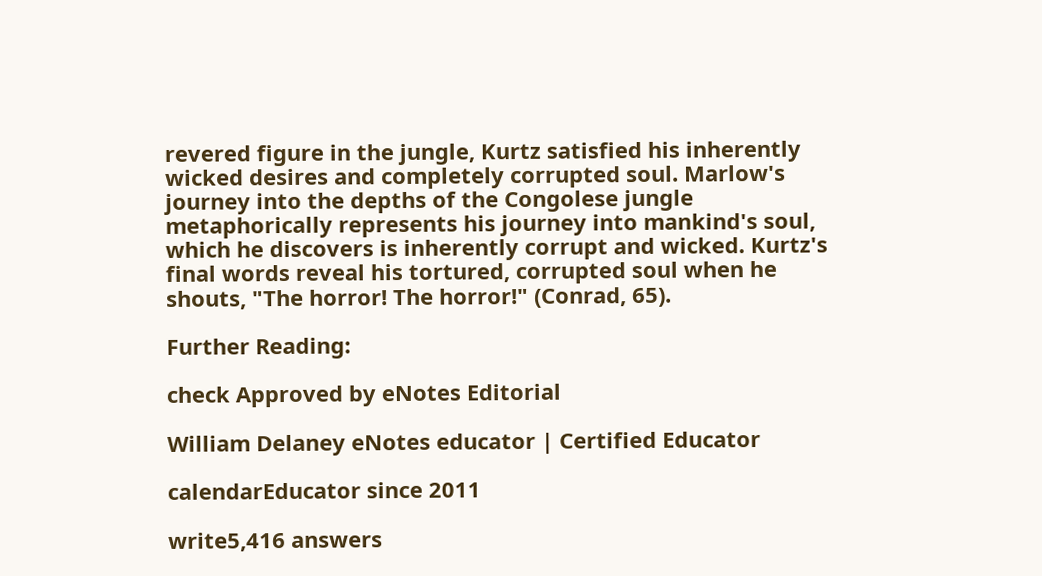revered figure in the jungle, Kurtz satisfied his inherently wicked desires and completely corrupted soul. Marlow's journey into the depths of the Congolese jungle metaphorically represents his journey into mankind's soul, which he discovers is inherently corrupt and wicked. Kurtz's final words reveal his tortured, corrupted soul when he shouts, "The horror! The horror!" (Conrad, 65).

Further Reading:

check Approved by eNotes Editorial

William Delaney eNotes educator | Certified Educator

calendarEducator since 2011

write5,416 answers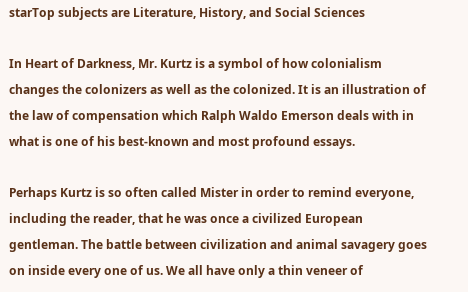starTop subjects are Literature, History, and Social Sciences

In Heart of Darkness, Mr. Kurtz is a symbol of how colonialism changes the colonizers as well as the colonized. It is an illustration of the law of compensation which Ralph Waldo Emerson deals with in what is one of his best-known and most profound essays.

Perhaps Kurtz is so often called Mister in order to remind everyone, including the reader, that he was once a civilized European gentleman. The battle between civilization and animal savagery goes on inside every one of us. We all have only a thin veneer of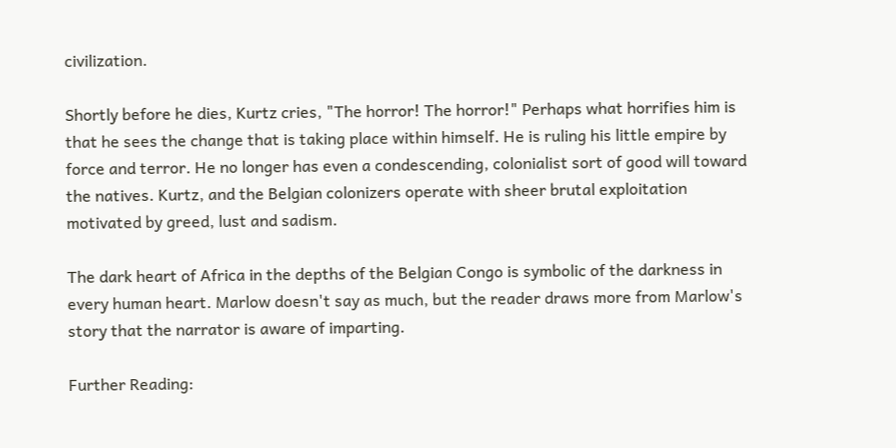civilization.

Shortly before he dies, Kurtz cries, "The horror! The horror!" Perhaps what horrifies him is that he sees the change that is taking place within himself. He is ruling his little empire by force and terror. He no longer has even a condescending, colonialist sort of good will toward the natives. Kurtz, and the Belgian colonizers operate with sheer brutal exploitation motivated by greed, lust and sadism.

The dark heart of Africa in the depths of the Belgian Congo is symbolic of the darkness in every human heart. Marlow doesn't say as much, but the reader draws more from Marlow's story that the narrator is aware of imparting.

Further Reading: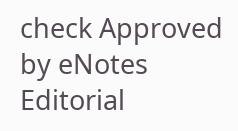check Approved by eNotes Editorial